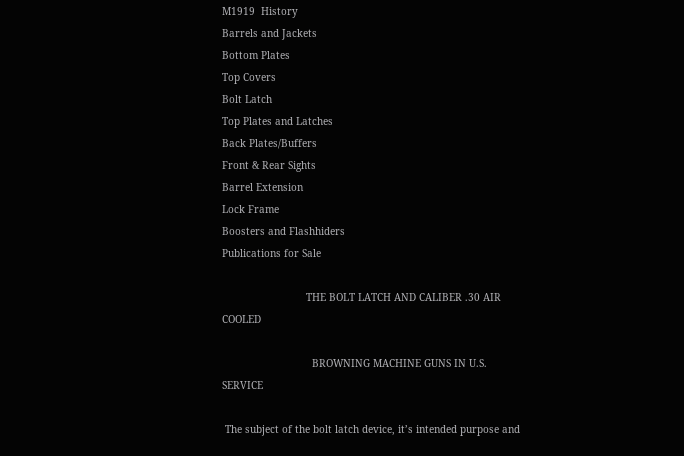M1919  History
Barrels and Jackets
Bottom Plates
Top Covers
Bolt Latch
Top Plates and Latches
Back Plates/Buffers
Front & Rear Sights
Barrel Extension
Lock Frame
Boosters and Flashhiders
Publications for Sale

                            THE BOLT LATCH AND CALIBER .30 AIR COOLED

                              BROWNING MACHINE GUNS IN U.S. SERVICE

 The subject of the bolt latch device, it’s intended purpose and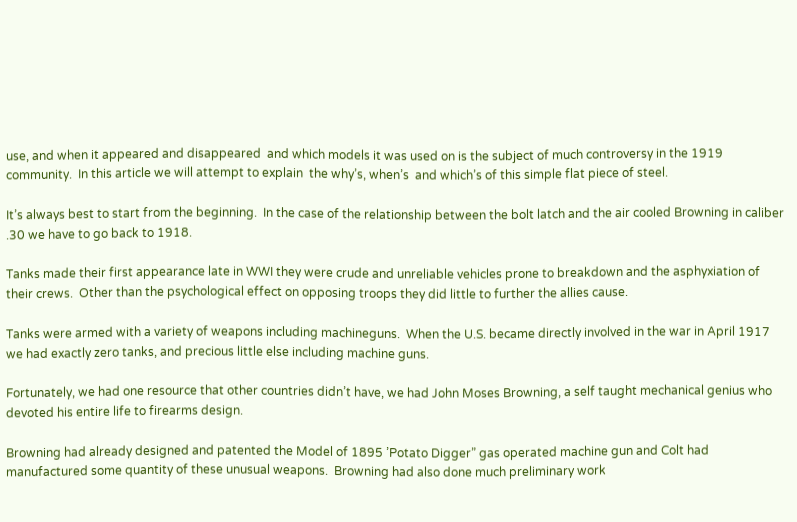use, and when it appeared and disappeared  and which models it was used on is the subject of much controversy in the 1919 community.  In this article we will attempt to explain  the why’s, when’s  and which’s of this simple flat piece of steel.

It’s always best to start from the beginning.  In the case of the relationship between the bolt latch and the air cooled Browning in caliber .30 we have to go back to 1918.

Tanks made their first appearance late in WWI they were crude and unreliable vehicles prone to breakdown and the asphyxiation of their crews.  Other than the psychological effect on opposing troops they did little to further the allies cause.

Tanks were armed with a variety of weapons including machineguns.  When the U.S. became directly involved in the war in April 1917 we had exactly zero tanks, and precious little else including machine guns.

Fortunately, we had one resource that other countries didn’t have, we had John Moses Browning, a self taught mechanical genius who devoted his entire life to firearms design.

Browning had already designed and patented the Model of 1895 ’Potato Digger” gas operated machine gun and Colt had manufactured some quantity of these unusual weapons.  Browning had also done much preliminary work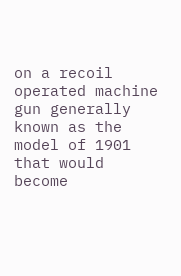on a recoil operated machine gun generally known as the model of 1901 that would become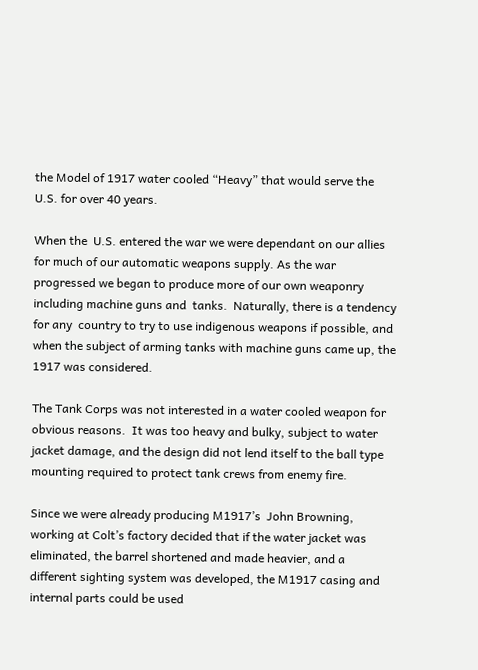the Model of 1917 water cooled “Heavy” that would serve the U.S. for over 40 years.

When the  U.S. entered the war we were dependant on our allies for much of our automatic weapons supply. As the war progressed we began to produce more of our own weaponry including machine guns and  tanks.  Naturally, there is a tendency for any  country to try to use indigenous weapons if possible, and when the subject of arming tanks with machine guns came up, the 1917 was considered.

The Tank Corps was not interested in a water cooled weapon for obvious reasons.  It was too heavy and bulky, subject to water jacket damage, and the design did not lend itself to the ball type mounting required to protect tank crews from enemy fire.

Since we were already producing M1917’s  John Browning, working at Colt’s factory decided that if the water jacket was eliminated, the barrel shortened and made heavier, and a different sighting system was developed, the M1917 casing and internal parts could be used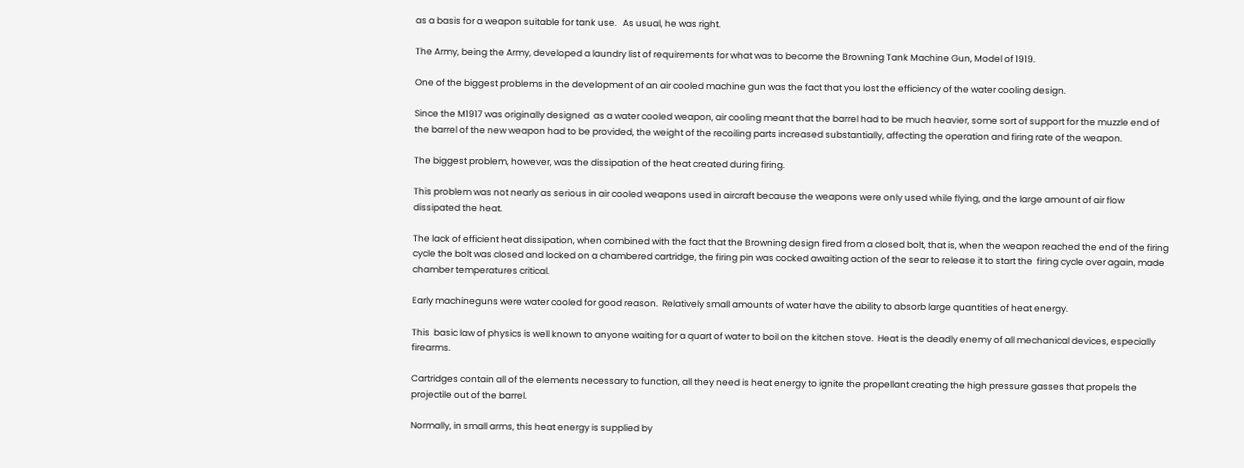as a basis for a weapon suitable for tank use.   As usual, he was right.

The Army, being the Army, developed a laundry list of requirements for what was to become the Browning Tank Machine Gun, Model of 1919.

One of the biggest problems in the development of an air cooled machine gun was the fact that you lost the efficiency of the water cooling design.

Since the M1917 was originally designed  as a water cooled weapon, air cooling meant that the barrel had to be much heavier, some sort of support for the muzzle end of the barrel of the new weapon had to be provided, the weight of the recoiling parts increased substantially, affecting the operation and firing rate of the weapon.

The biggest problem, however, was the dissipation of the heat created during firing.

This problem was not nearly as serious in air cooled weapons used in aircraft because the weapons were only used while flying, and the large amount of air flow dissipated the heat.

The lack of efficient heat dissipation, when combined with the fact that the Browning design fired from a closed bolt, that is, when the weapon reached the end of the firing cycle the bolt was closed and locked on a chambered cartridge, the firing pin was cocked awaiting action of the sear to release it to start the  firing cycle over again, made chamber temperatures critical.

Early machineguns were water cooled for good reason.  Relatively small amounts of water have the ability to absorb large quantities of heat energy.

This  basic law of physics is well known to anyone waiting for a quart of water to boil on the kitchen stove.  Heat is the deadly enemy of all mechanical devices, especially firearms.

Cartridges contain all of the elements necessary to function, all they need is heat energy to ignite the propellant creating the high pressure gasses that propels the projectile out of the barrel.

Normally, in small arms, this heat energy is supplied by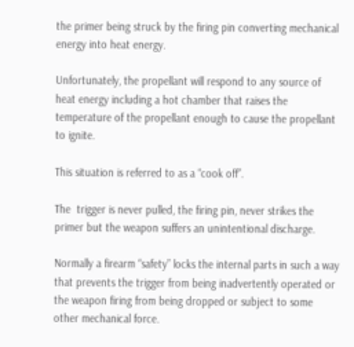the primer being struck by the firing pin converting mechanical energy into heat energy.

Unfortunately, the propellant will respond to any source of heat energy including a hot chamber that raises the temperature of the propellant enough to cause the propellant to ignite.

This situation is referred to as a “cook off”.

The  trigger is never pulled, the firing pin, never strikes the primer but the weapon suffers an unintentional discharge.

Normally a firearm “safety” locks the internal parts in such a way that prevents the trigger from being inadvertently operated or the weapon firing from being dropped or subject to some other mechanical force.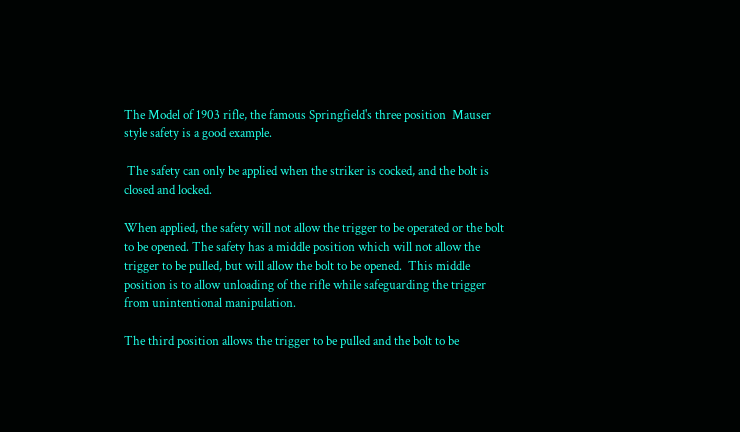The Model of 1903 rifle, the famous Springfield's three position  Mauser style safety is a good example.

 The safety can only be applied when the striker is cocked, and the bolt is closed and locked.

When applied, the safety will not allow the trigger to be operated or the bolt to be opened. The safety has a middle position which will not allow the trigger to be pulled, but will allow the bolt to be opened.  This middle position is to allow unloading of the rifle while safeguarding the trigger from unintentional manipulation.

The third position allows the trigger to be pulled and the bolt to be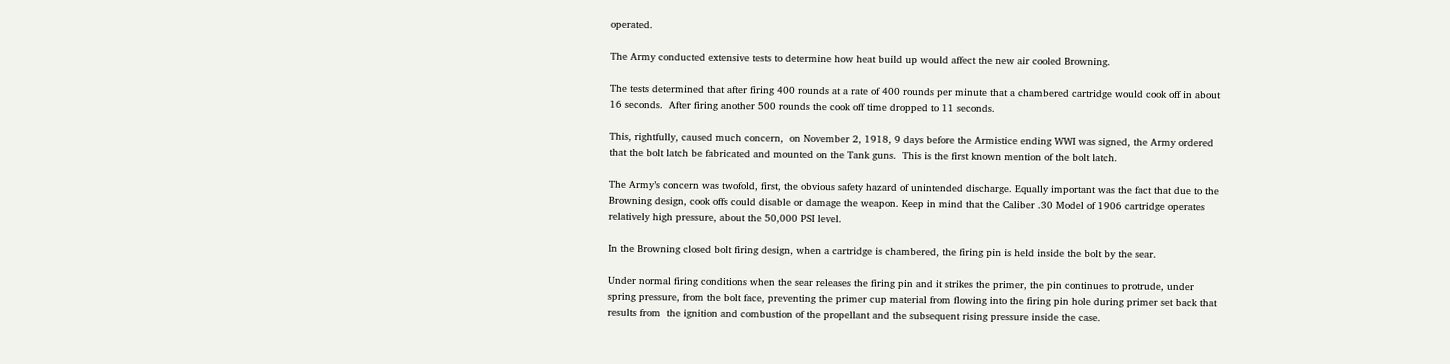operated.

The Army conducted extensive tests to determine how heat build up would affect the new air cooled Browning.

The tests determined that after firing 400 rounds at a rate of 400 rounds per minute that a chambered cartridge would cook off in about 16 seconds.  After firing another 500 rounds the cook off time dropped to 11 seconds.

This, rightfully, caused much concern,  on November 2, 1918, 9 days before the Armistice ending WWI was signed, the Army ordered that the bolt latch be fabricated and mounted on the Tank guns.  This is the first known mention of the bolt latch.

The Army’s concern was twofold, first, the obvious safety hazard of unintended discharge. Equally important was the fact that due to the Browning design, cook offs could disable or damage the weapon. Keep in mind that the Caliber .30 Model of 1906 cartridge operates relatively high pressure, about the 50,000 PSI level.

In the Browning closed bolt firing design, when a cartridge is chambered, the firing pin is held inside the bolt by the sear.

Under normal firing conditions when the sear releases the firing pin and it strikes the primer, the pin continues to protrude, under spring pressure, from the bolt face, preventing the primer cup material from flowing into the firing pin hole during primer set back that results from  the ignition and combustion of the propellant and the subsequent rising pressure inside the case.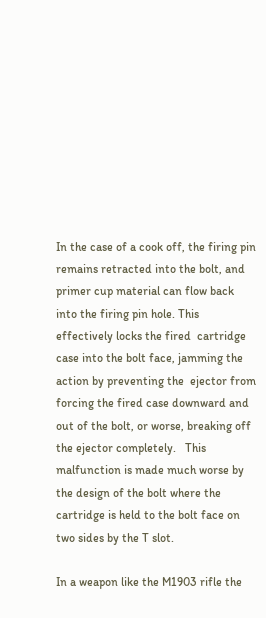In the case of a cook off, the firing pin remains retracted into the bolt, and primer cup material can flow back into the firing pin hole. This effectively locks the fired  cartridge case into the bolt face, jamming the action by preventing the  ejector from forcing the fired case downward and out of the bolt, or worse, breaking off the ejector completely.   This malfunction is made much worse by the design of the bolt where the cartridge is held to the bolt face on two sides by the T slot.

In a weapon like the M1903 rifle the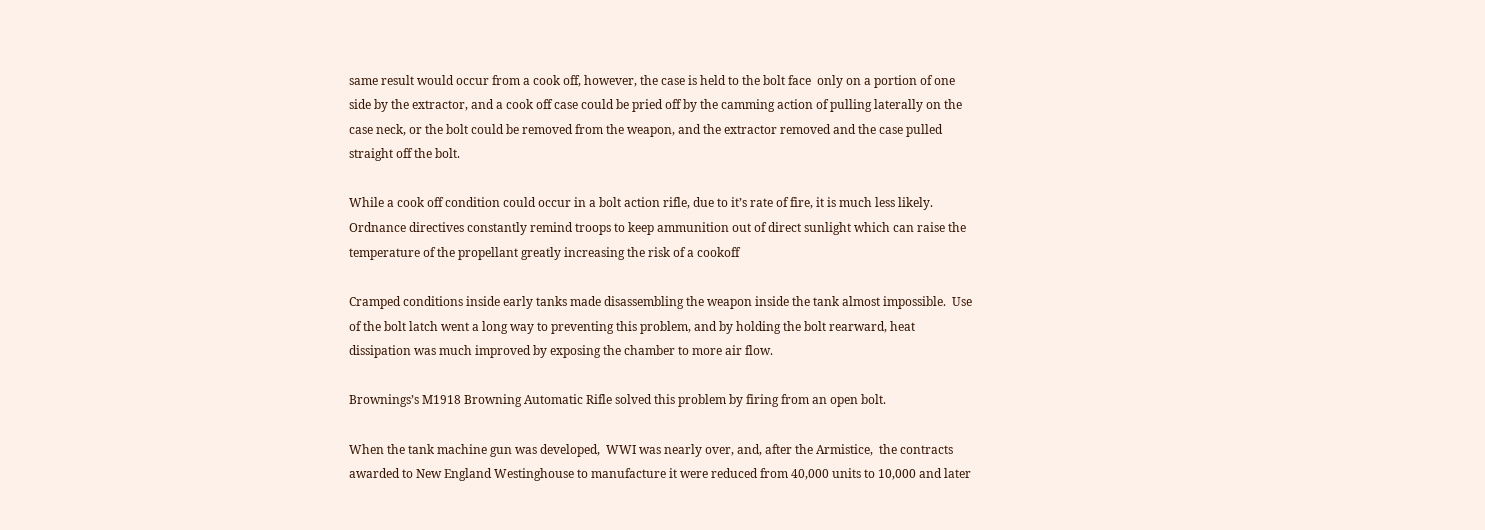same result would occur from a cook off, however, the case is held to the bolt face  only on a portion of one side by the extractor, and a cook off case could be pried off by the camming action of pulling laterally on the case neck, or the bolt could be removed from the weapon, and the extractor removed and the case pulled straight off the bolt.

While a cook off condition could occur in a bolt action rifle, due to it’s rate of fire, it is much less likely.  Ordnance directives constantly remind troops to keep ammunition out of direct sunlight which can raise the temperature of the propellant greatly increasing the risk of a cookoff

Cramped conditions inside early tanks made disassembling the weapon inside the tank almost impossible.  Use of the bolt latch went a long way to preventing this problem, and by holding the bolt rearward, heat dissipation was much improved by exposing the chamber to more air flow.

Brownings’s M1918 Browning Automatic Rifle solved this problem by firing from an open bolt.

When the tank machine gun was developed,  WWI was nearly over, and, after the Armistice,  the contracts awarded to New England Westinghouse to manufacture it were reduced from 40,000 units to 10,000 and later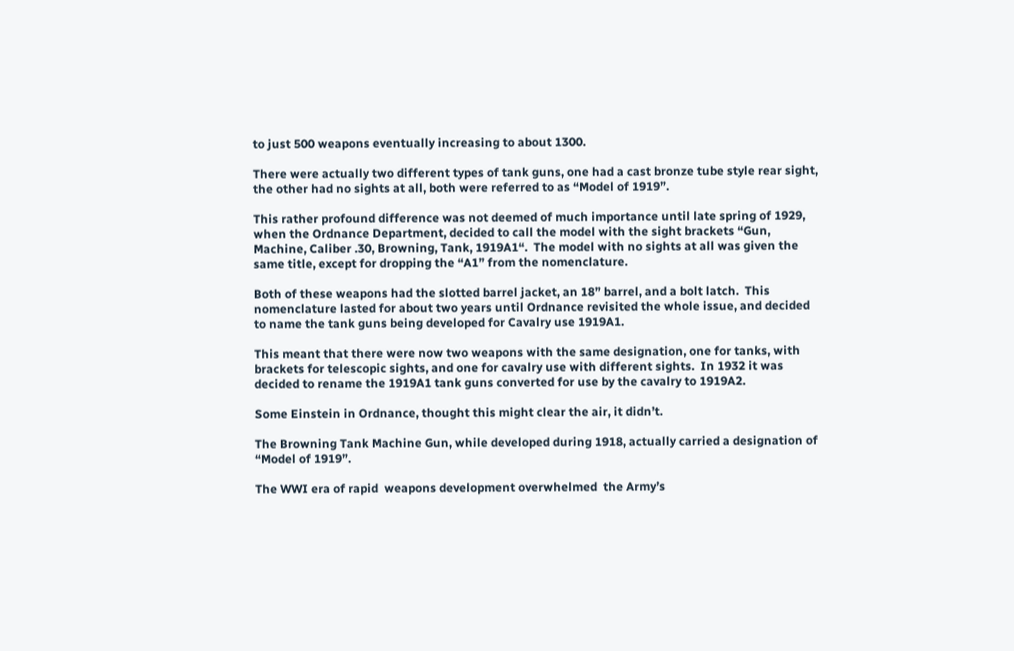to just 500 weapons eventually increasing to about 1300.

There were actually two different types of tank guns, one had a cast bronze tube style rear sight, the other had no sights at all, both were referred to as “Model of 1919”.

This rather profound difference was not deemed of much importance until late spring of 1929, when the Ordnance Department, decided to call the model with the sight brackets “Gun, Machine, Caliber .30, Browning, Tank, 1919A1“.  The model with no sights at all was given the same title, except for dropping the “A1” from the nomenclature.

Both of these weapons had the slotted barrel jacket, an 18” barrel, and a bolt latch.  This nomenclature lasted for about two years until Ordnance revisited the whole issue, and decided to name the tank guns being developed for Cavalry use 1919A1.

This meant that there were now two weapons with the same designation, one for tanks, with brackets for telescopic sights, and one for cavalry use with different sights.  In 1932 it was decided to rename the 1919A1 tank guns converted for use by the cavalry to 1919A2.

Some Einstein in Ordnance, thought this might clear the air, it didn’t.

The Browning Tank Machine Gun, while developed during 1918, actually carried a designation of “Model of 1919”.

The WWI era of rapid  weapons development overwhelmed  the Army’s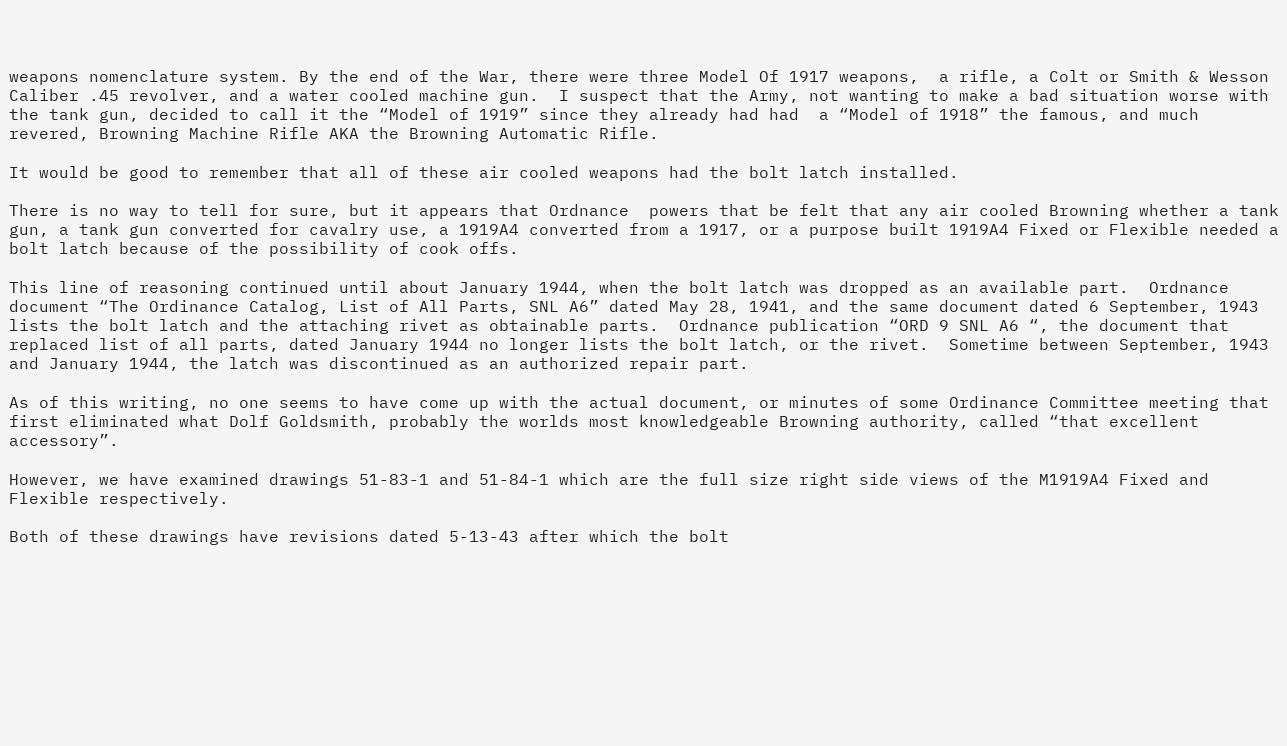weapons nomenclature system. By the end of the War, there were three Model Of 1917 weapons,  a rifle, a Colt or Smith & Wesson  Caliber .45 revolver, and a water cooled machine gun.  I suspect that the Army, not wanting to make a bad situation worse with the tank gun, decided to call it the “Model of 1919” since they already had had  a “Model of 1918” the famous, and much revered, Browning Machine Rifle AKA the Browning Automatic Rifle.

It would be good to remember that all of these air cooled weapons had the bolt latch installed.

There is no way to tell for sure, but it appears that Ordnance  powers that be felt that any air cooled Browning whether a tank gun, a tank gun converted for cavalry use, a 1919A4 converted from a 1917, or a purpose built 1919A4 Fixed or Flexible needed a bolt latch because of the possibility of cook offs.

This line of reasoning continued until about January 1944, when the bolt latch was dropped as an available part.  Ordnance document “The Ordinance Catalog, List of All Parts, SNL A6” dated May 28, 1941, and the same document dated 6 September, 1943 lists the bolt latch and the attaching rivet as obtainable parts.  Ordnance publication “ORD 9 SNL A6 “, the document that replaced list of all parts, dated January 1944 no longer lists the bolt latch, or the rivet.  Sometime between September, 1943 and January 1944, the latch was discontinued as an authorized repair part.

As of this writing, no one seems to have come up with the actual document, or minutes of some Ordinance Committee meeting that first eliminated what Dolf Goldsmith, probably the worlds most knowledgeable Browning authority, called “that excellent accessory”.

However, we have examined drawings 51-83-1 and 51-84-1 which are the full size right side views of the M1919A4 Fixed and Flexible respectively.

Both of these drawings have revisions dated 5-13-43 after which the bolt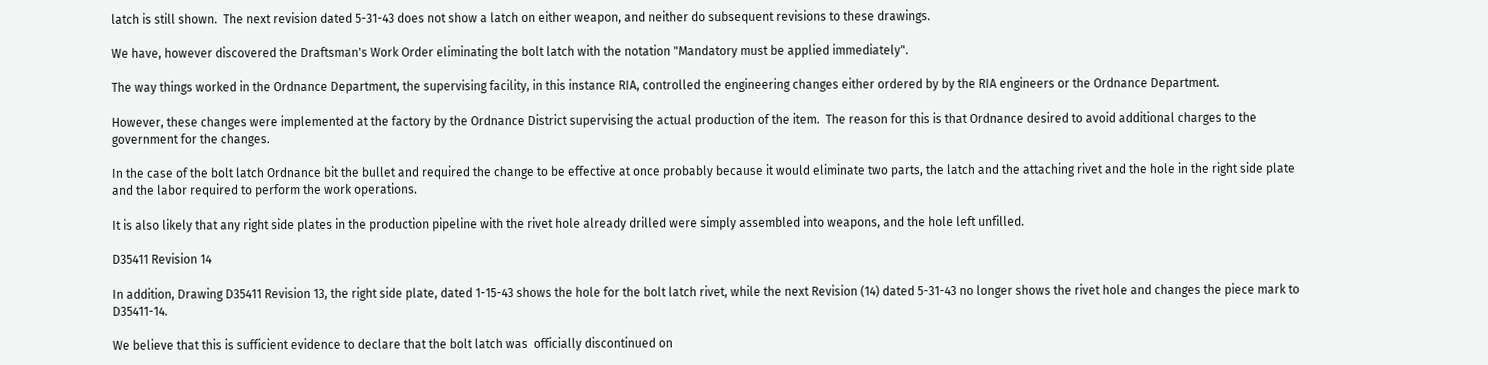latch is still shown.  The next revision dated 5-31-43 does not show a latch on either weapon, and neither do subsequent revisions to these drawings.

We have, however discovered the Draftsman's Work Order eliminating the bolt latch with the notation "Mandatory must be applied immediately".

The way things worked in the Ordnance Department, the supervising facility, in this instance RIA, controlled the engineering changes either ordered by by the RIA engineers or the Ordnance Department.

However, these changes were implemented at the factory by the Ordnance District supervising the actual production of the item.  The reason for this is that Ordnance desired to avoid additional charges to the government for the changes.

In the case of the bolt latch Ordnance bit the bullet and required the change to be effective at once probably because it would eliminate two parts, the latch and the attaching rivet and the hole in the right side plate and the labor required to perform the work operations.

It is also likely that any right side plates in the production pipeline with the rivet hole already drilled were simply assembled into weapons, and the hole left unfilled.

D35411 Revision 14

In addition, Drawing D35411 Revision 13, the right side plate, dated 1-15-43 shows the hole for the bolt latch rivet, while the next Revision (14) dated 5-31-43 no longer shows the rivet hole and changes the piece mark to D35411-14.

We believe that this is sufficient evidence to declare that the bolt latch was  officially discontinued on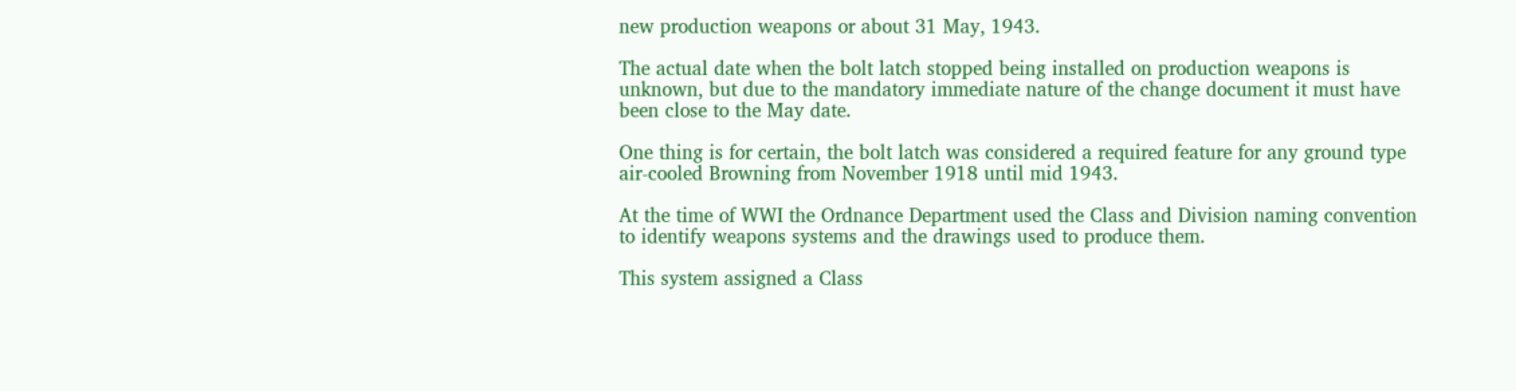new production weapons or about 31 May, 1943.

The actual date when the bolt latch stopped being installed on production weapons is unknown, but due to the mandatory immediate nature of the change document it must have been close to the May date.

One thing is for certain, the bolt latch was considered a required feature for any ground type air-cooled Browning from November 1918 until mid 1943.

At the time of WWI the Ordnance Department used the Class and Division naming convention to identify weapons systems and the drawings used to produce them.

This system assigned a Class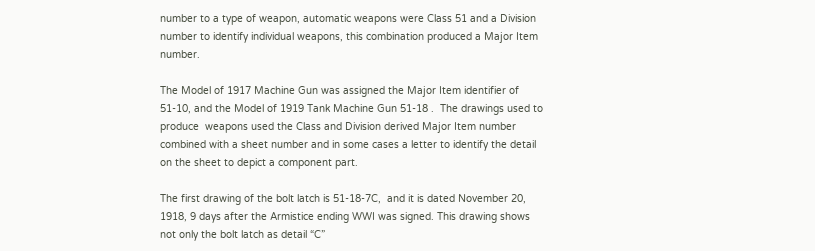number to a type of weapon, automatic weapons were Class 51 and a Division number to identify individual weapons, this combination produced a Major Item number.

The Model of 1917 Machine Gun was assigned the Major Item identifier of 51-10, and the Model of 1919 Tank Machine Gun 51-18 .  The drawings used to produce  weapons used the Class and Division derived Major Item number combined with a sheet number and in some cases a letter to identify the detail on the sheet to depict a component part.

The first drawing of the bolt latch is 51-18-7C,  and it is dated November 20, 1918, 9 days after the Armistice ending WWI was signed. This drawing shows not only the bolt latch as detail “C”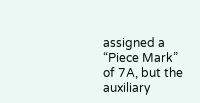assigned a “Piece Mark” of 7A, but the auxiliary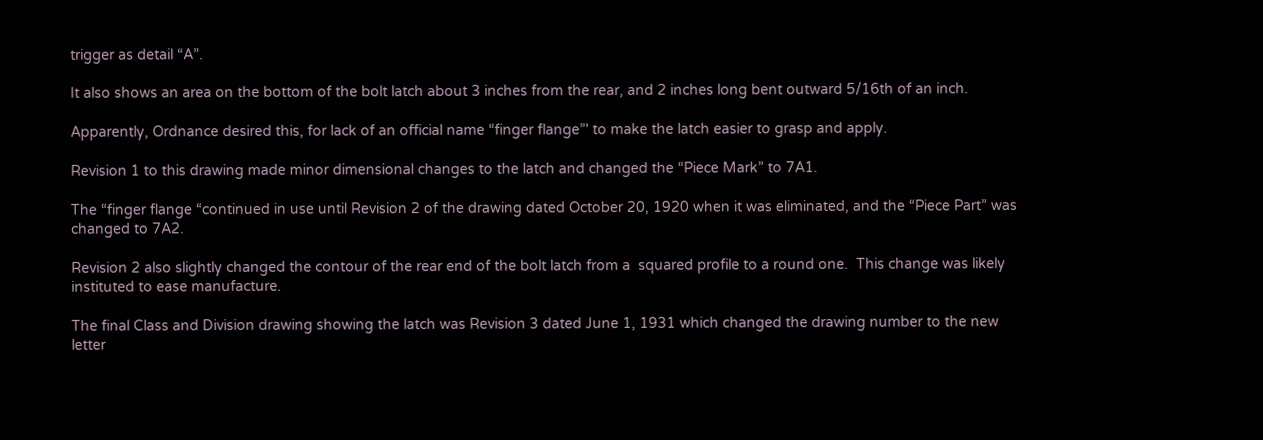trigger as detail “A”.

It also shows an area on the bottom of the bolt latch about 3 inches from the rear, and 2 inches long bent outward 5/16th of an inch.

Apparently, Ordnance desired this, for lack of an official name “finger flange”' to make the latch easier to grasp and apply.

Revision 1 to this drawing made minor dimensional changes to the latch and changed the “Piece Mark” to 7A1.

The “finger flange “continued in use until Revision 2 of the drawing dated October 20, 1920 when it was eliminated, and the “Piece Part” was changed to 7A2.

Revision 2 also slightly changed the contour of the rear end of the bolt latch from a  squared profile to a round one.  This change was likely instituted to ease manufacture.

The final Class and Division drawing showing the latch was Revision 3 dated June 1, 1931 which changed the drawing number to the new letter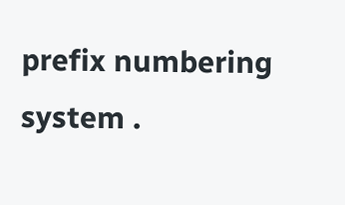prefix numbering system .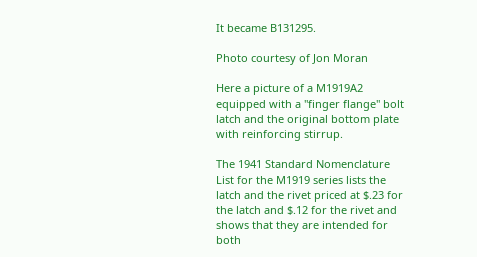It became B131295.

Photo courtesy of Jon Moran

Here a picture of a M1919A2 equipped with a "finger flange" bolt latch and the original bottom plate with reinforcing stirrup.

The 1941 Standard Nomenclature List for the M1919 series lists the latch and the rivet priced at $.23 for the latch and $.12 for the rivet and shows that they are intended for both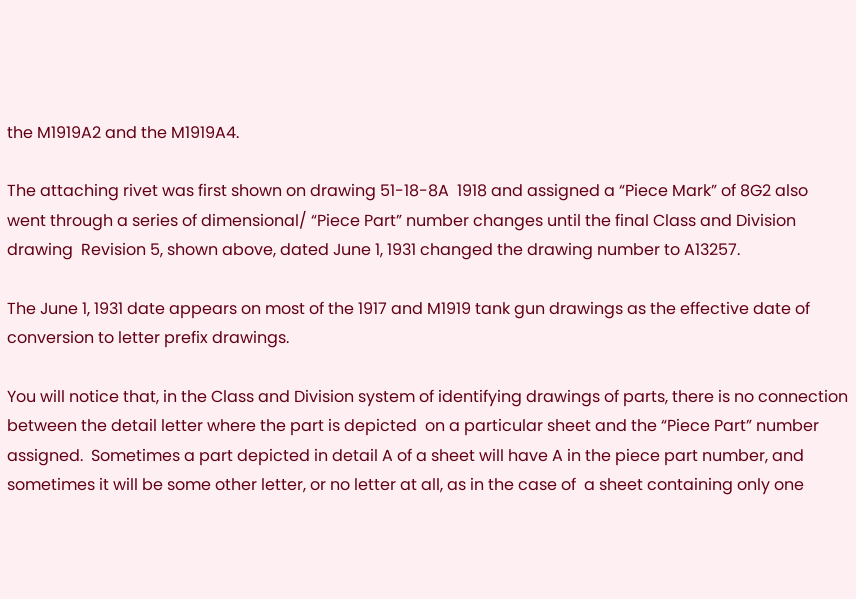the M1919A2 and the M1919A4.

The attaching rivet was first shown on drawing 51-18-8A  1918 and assigned a “Piece Mark” of 8G2 also went through a series of dimensional/ “Piece Part” number changes until the final Class and Division drawing  Revision 5, shown above, dated June 1, 1931 changed the drawing number to A13257.

The June 1, 1931 date appears on most of the 1917 and M1919 tank gun drawings as the effective date of conversion to letter prefix drawings.

You will notice that, in the Class and Division system of identifying drawings of parts, there is no connection between the detail letter where the part is depicted  on a particular sheet and the “Piece Part” number assigned.  Sometimes a part depicted in detail A of a sheet will have A in the piece part number, and sometimes it will be some other letter, or no letter at all, as in the case of  a sheet containing only one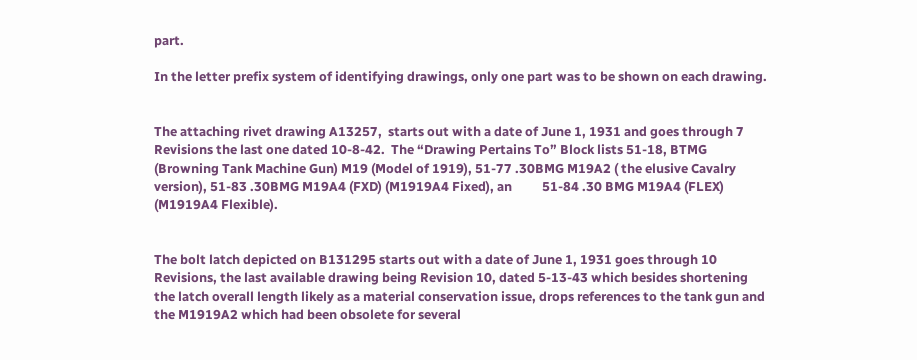part.

In the letter prefix system of identifying drawings, only one part was to be shown on each drawing.


The attaching rivet drawing A13257,  starts out with a date of June 1, 1931 and goes through 7 Revisions the last one dated 10-8-42.  The “Drawing Pertains To” Block lists 51-18, BTMG (Browning Tank Machine Gun) M19 (Model of 1919), 51-77 .30BMG M19A2 ( the elusive Cavalry version), 51-83 .30BMG M19A4 (FXD) (M1919A4 Fixed), an          51-84 .30 BMG M19A4 (FLEX) (M1919A4 Flexible).


The bolt latch depicted on B131295 starts out with a date of June 1, 1931 goes through 10 Revisions, the last available drawing being Revision 10, dated 5-13-43 which besides shortening the latch overall length likely as a material conservation issue, drops references to the tank gun and the M1919A2 which had been obsolete for several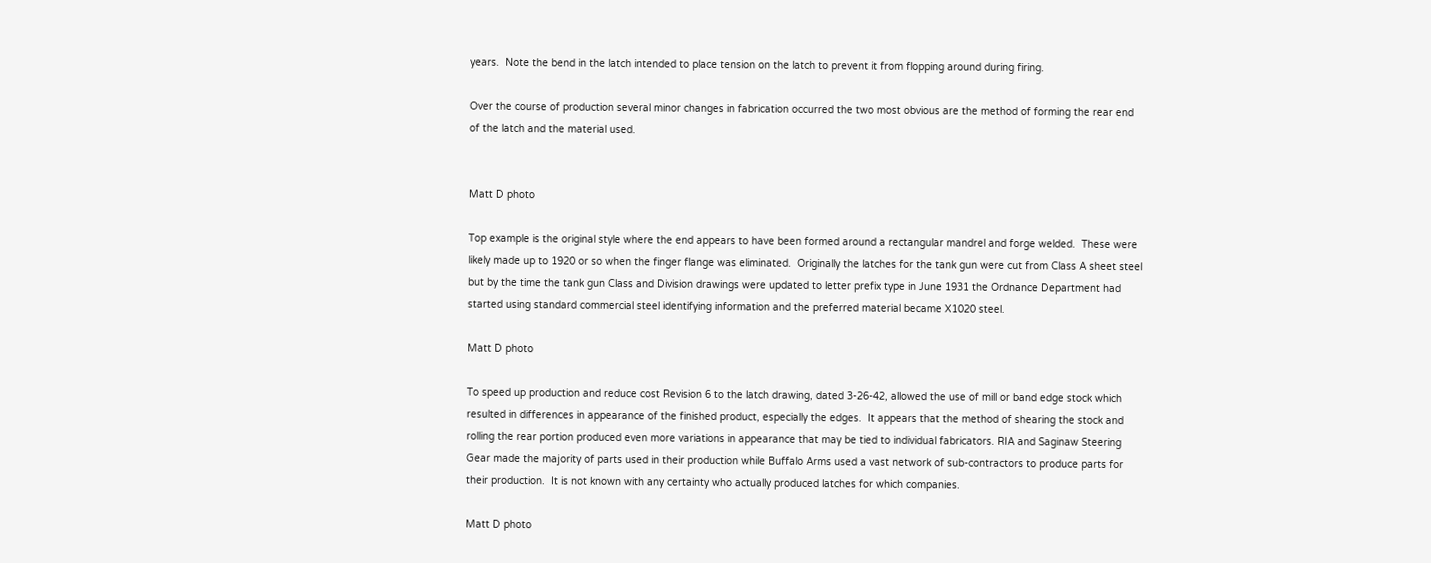years.  Note the bend in the latch intended to place tension on the latch to prevent it from flopping around during firing.

Over the course of production several minor changes in fabrication occurred the two most obvious are the method of forming the rear end of the latch and the material used.


Matt D photo

Top example is the original style where the end appears to have been formed around a rectangular mandrel and forge welded.  These were likely made up to 1920 or so when the finger flange was eliminated.  Originally the latches for the tank gun were cut from Class A sheet steel but by the time the tank gun Class and Division drawings were updated to letter prefix type in June 1931 the Ordnance Department had started using standard commercial steel identifying information and the preferred material became X1020 steel.

Matt D photo

To speed up production and reduce cost Revision 6 to the latch drawing, dated 3-26-42, allowed the use of mill or band edge stock which resulted in differences in appearance of the finished product, especially the edges.  It appears that the method of shearing the stock and rolling the rear portion produced even more variations in appearance that may be tied to individual fabricators. RIA and Saginaw Steering Gear made the majority of parts used in their production while Buffalo Arms used a vast network of sub-contractors to produce parts for their production.  It is not known with any certainty who actually produced latches for which companies.

Matt D photo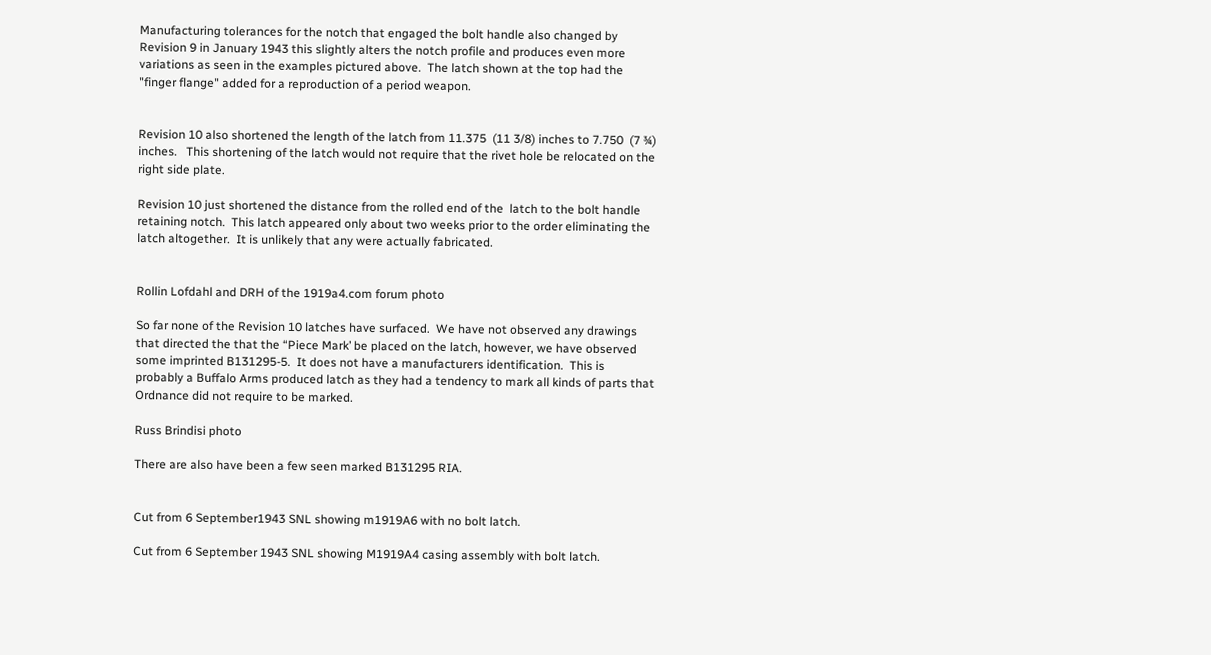Manufacturing tolerances for the notch that engaged the bolt handle also changed by Revision 9 in January 1943 this slightly alters the notch profile and produces even more variations as seen in the examples pictured above.  The latch shown at the top had the "finger flange" added for a reproduction of a period weapon.


Revision 10 also shortened the length of the latch from 11.375  (11 3/8) inches to 7.750  (7 ¾) inches.   This shortening of the latch would not require that the rivet hole be relocated on the right side plate.

Revision 10 just shortened the distance from the rolled end of the  latch to the bolt handle retaining notch.  This latch appeared only about two weeks prior to the order eliminating the latch altogether.  It is unlikely that any were actually fabricated.


Rollin Lofdahl and DRH of the 1919a4.com forum photo

So far none of the Revision 10 latches have surfaced.  We have not observed any drawings that directed the that the “Piece Mark’ be placed on the latch, however, we have observed some imprinted B131295-5.  It does not have a manufacturers identification.  This is probably a Buffalo Arms produced latch as they had a tendency to mark all kinds of parts that Ordnance did not require to be marked.

Russ Brindisi photo

There are also have been a few seen marked B131295 RIA.


Cut from 6 September1943 SNL showing m1919A6 with no bolt latch.

Cut from 6 September 1943 SNL showing M1919A4 casing assembly with bolt latch.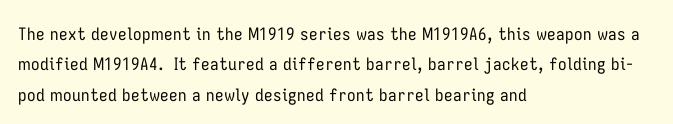The next development in the M1919 series was the M1919A6, this weapon was a modified M1919A4.  It featured a different barrel, barrel jacket, folding bi-pod mounted between a newly designed front barrel bearing and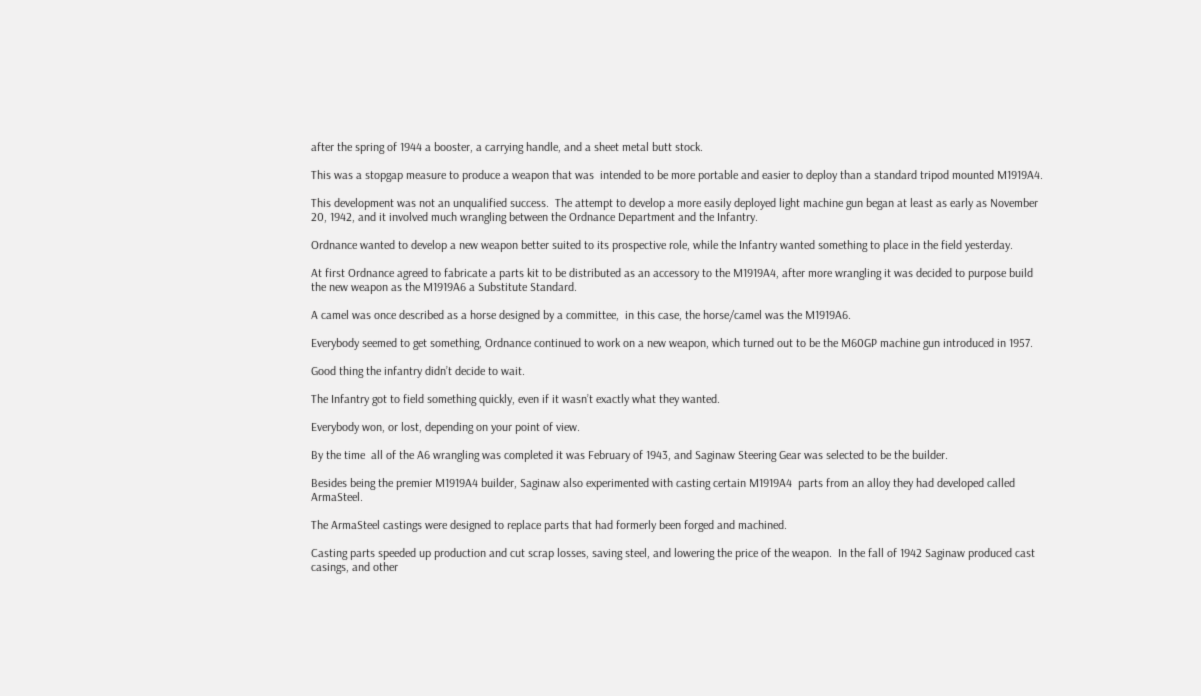after the spring of 1944 a booster, a carrying handle, and a sheet metal butt stock.

This was a stopgap measure to produce a weapon that was  intended to be more portable and easier to deploy than a standard tripod mounted M1919A4.

This development was not an unqualified success.  The attempt to develop a more easily deployed light machine gun began at least as early as November 20, 1942, and it involved much wrangling between the Ordnance Department and the Infantry.

Ordnance wanted to develop a new weapon better suited to its prospective role, while the Infantry wanted something to place in the field yesterday.

At first Ordnance agreed to fabricate a parts kit to be distributed as an accessory to the M1919A4, after more wrangling it was decided to purpose build the new weapon as the M1919A6 a Substitute Standard.

A camel was once described as a horse designed by a committee,  in this case, the horse/camel was the M1919A6.

Everybody seemed to get something, Ordnance continued to work on a new weapon, which turned out to be the M60GP machine gun introduced in 1957.

Good thing the infantry didn’t decide to wait.

The Infantry got to field something quickly, even if it wasn’t exactly what they wanted.

Everybody won, or lost, depending on your point of view.

By the time  all of the A6 wrangling was completed it was February of 1943, and Saginaw Steering Gear was selected to be the builder.

Besides being the premier M1919A4 builder, Saginaw also experimented with casting certain M1919A4  parts from an alloy they had developed called ArmaSteel.

The ArmaSteel castings were designed to replace parts that had formerly been forged and machined.

Casting parts speeded up production and cut scrap losses, saving steel, and lowering the price of the weapon.  In the fall of 1942 Saginaw produced cast casings, and other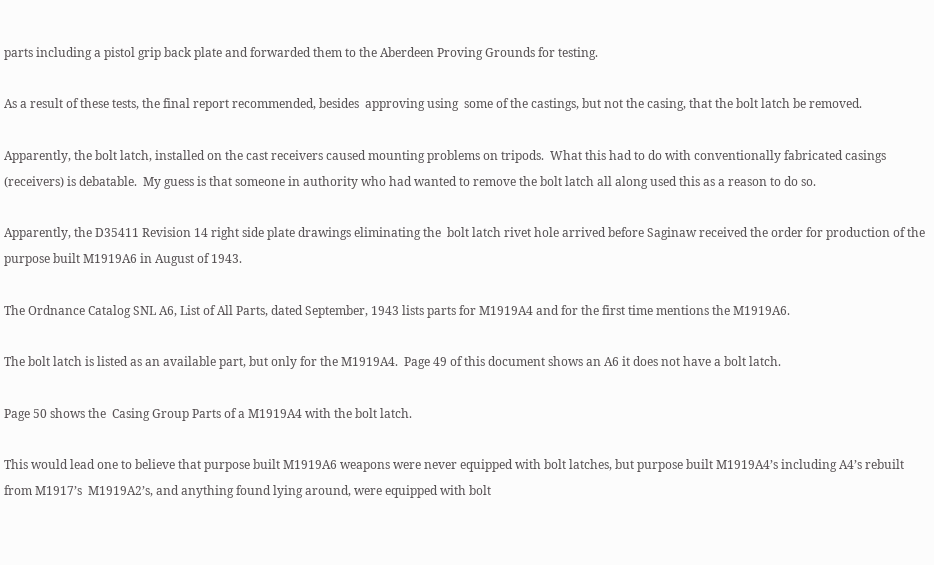parts including a pistol grip back plate and forwarded them to the Aberdeen Proving Grounds for testing.

As a result of these tests, the final report recommended, besides  approving using  some of the castings, but not the casing, that the bolt latch be removed.

Apparently, the bolt latch, installed on the cast receivers caused mounting problems on tripods.  What this had to do with conventionally fabricated casings (receivers) is debatable.  My guess is that someone in authority who had wanted to remove the bolt latch all along used this as a reason to do so.

Apparently, the D35411 Revision 14 right side plate drawings eliminating the  bolt latch rivet hole arrived before Saginaw received the order for production of the purpose built M1919A6 in August of 1943.

The Ordnance Catalog SNL A6, List of All Parts, dated September, 1943 lists parts for M1919A4 and for the first time mentions the M1919A6.

The bolt latch is listed as an available part, but only for the M1919A4.  Page 49 of this document shows an A6 it does not have a bolt latch.

Page 50 shows the  Casing Group Parts of a M1919A4 with the bolt latch.

This would lead one to believe that purpose built M1919A6 weapons were never equipped with bolt latches, but purpose built M1919A4’s including A4’s rebuilt from M1917’s  M1919A2’s, and anything found lying around, were equipped with bolt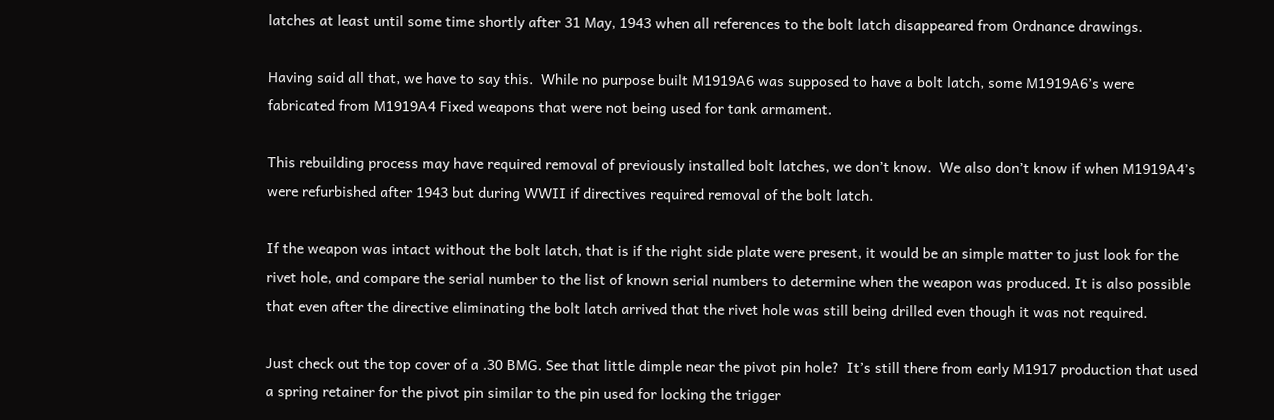latches at least until some time shortly after 31 May, 1943 when all references to the bolt latch disappeared from Ordnance drawings.

Having said all that, we have to say this.  While no purpose built M1919A6 was supposed to have a bolt latch, some M1919A6’s were fabricated from M1919A4 Fixed weapons that were not being used for tank armament.

This rebuilding process may have required removal of previously installed bolt latches, we don’t know.  We also don’t know if when M1919A4’s were refurbished after 1943 but during WWII if directives required removal of the bolt latch.

If the weapon was intact without the bolt latch, that is if the right side plate were present, it would be an simple matter to just look for the rivet hole, and compare the serial number to the list of known serial numbers to determine when the weapon was produced. It is also possible that even after the directive eliminating the bolt latch arrived that the rivet hole was still being drilled even though it was not required.

Just check out the top cover of a .30 BMG. See that little dimple near the pivot pin hole?  It’s still there from early M1917 production that used a spring retainer for the pivot pin similar to the pin used for locking the trigger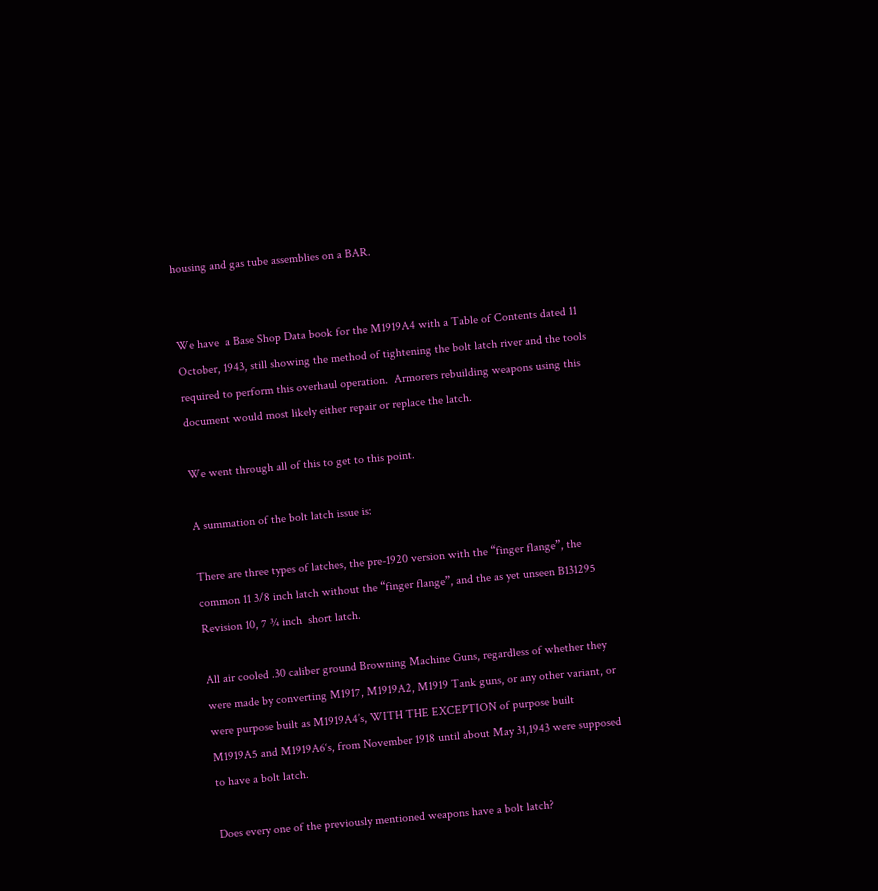housing and gas tube assemblies on a BAR.


We have  a Base Shop Data book for the M1919A4 with a Table of Contents dated 11 October, 1943, still showing the method of tightening the bolt latch river and the tools required to perform this overhaul operation.  Armorers rebuilding weapons using this document would most likely either repair or replace the latch.

We went through all of this to get to this point.

A summation of the bolt latch issue is:

There are three types of latches, the pre-1920 version with the “finger flange”, the common 11 3/8 inch latch without the “finger flange”, and the as yet unseen B131295 Revision 10, 7 ¾ inch  short latch.

All air cooled .30 caliber ground Browning Machine Guns, regardless of whether they were made by converting M1917, M1919A2, M1919 Tank guns, or any other variant, or were purpose built as M1919A4’s, WITH THE EXCEPTION of purpose built M1919A5 and M1919A6‘s, from November 1918 until about May 31,1943 were supposed to have a bolt latch.

Does every one of the previously mentioned weapons have a bolt latch?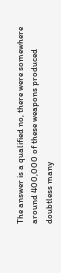The answer is a qualified no, there were somewhere around 400,000 of these weapons produced doubtless many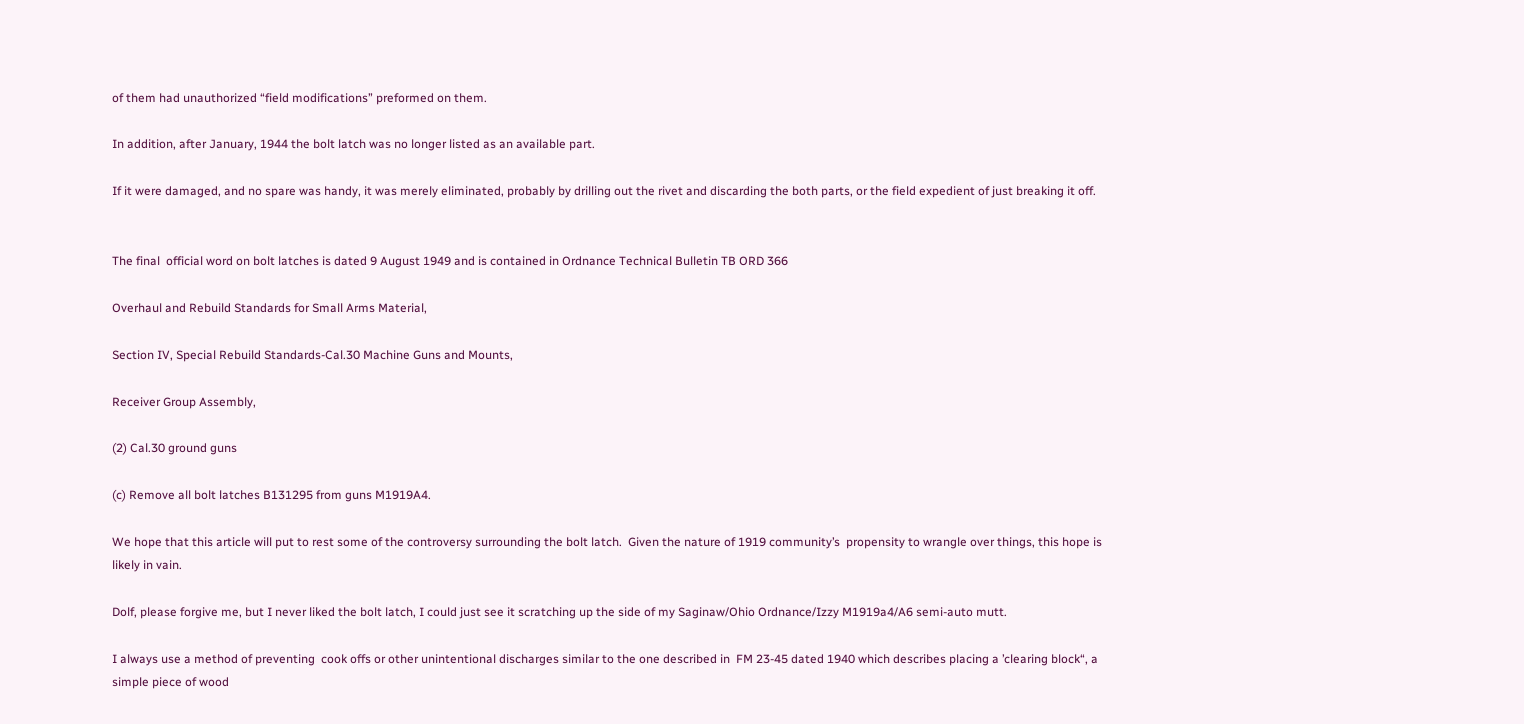of them had unauthorized “field modifications” preformed on them.

In addition, after January, 1944 the bolt latch was no longer listed as an available part.

If it were damaged, and no spare was handy, it was merely eliminated, probably by drilling out the rivet and discarding the both parts, or the field expedient of just breaking it off.


The final  official word on bolt latches is dated 9 August 1949 and is contained in Ordnance Technical Bulletin TB ORD 366

Overhaul and Rebuild Standards for Small Arms Material,

Section IV, Special Rebuild Standards-Cal.30 Machine Guns and Mounts,

Receiver Group Assembly,

(2) Cal.30 ground guns

(c) Remove all bolt latches B131295 from guns M1919A4.

We hope that this article will put to rest some of the controversy surrounding the bolt latch.  Given the nature of 1919 community’s  propensity to wrangle over things, this hope is likely in vain.

Dolf, please forgive me, but I never liked the bolt latch, I could just see it scratching up the side of my Saginaw/Ohio Ordnance/Izzy M1919a4/A6 semi-auto mutt.

I always use a method of preventing  cook offs or other unintentional discharges similar to the one described in  FM 23-45 dated 1940 which describes placing a ’clearing block“, a simple piece of wood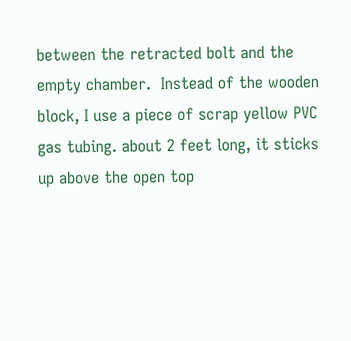between the retracted bolt and the empty chamber.  Instead of the wooden block, I use a piece of scrap yellow PVC gas tubing. about 2 feet long, it sticks up above the open top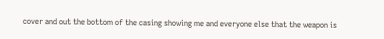cover and out the bottom of the casing showing me and everyone else that the weapon is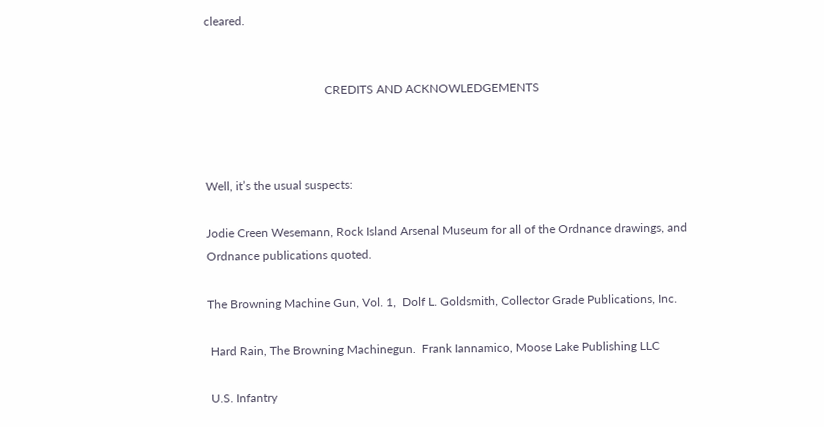cleared.


                                        CREDITS AND ACKNOWLEDGEMENTS



Well, it’s the usual suspects:

Jodie Creen Wesemann, Rock Island Arsenal Museum for all of the Ordnance drawings, and Ordnance publications quoted.

The Browning Machine Gun, Vol. 1,  Dolf L. Goldsmith, Collector Grade Publications, Inc.

 Hard Rain, The Browning Machinegun.  Frank Iannamico, Moose Lake Publishing LLC

 U.S. Infantry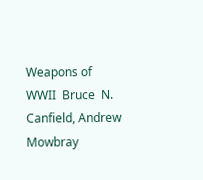Weapons of WWII  Bruce  N. Canfield, Andrew Mowbray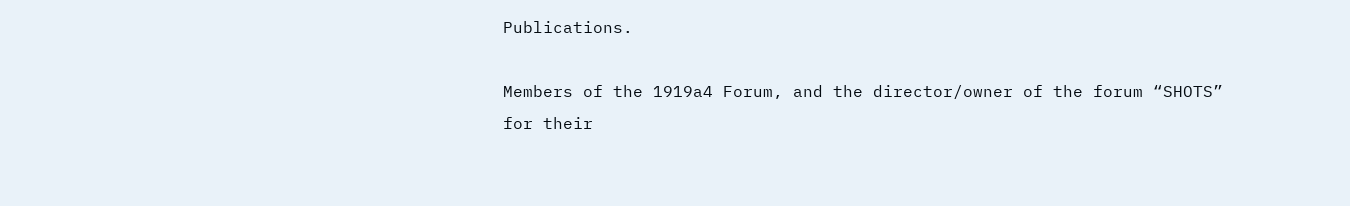Publications.

Members of the 1919a4 Forum, and the director/owner of the forum “SHOTS” for their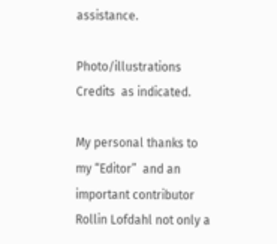assistance.

Photo/illustrations Credits  as indicated.

My personal thanks to my “Editor”  and an important contributor  Rollin Lofdahl not only a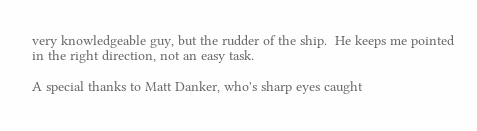very knowledgeable guy, but the rudder of the ship.  He keeps me pointed in the right direction, not an easy task.

A special thanks to Matt Danker, who's sharp eyes caught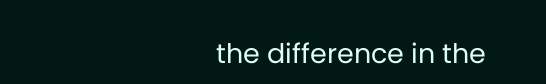the difference in the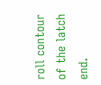roll contour of the latch end.